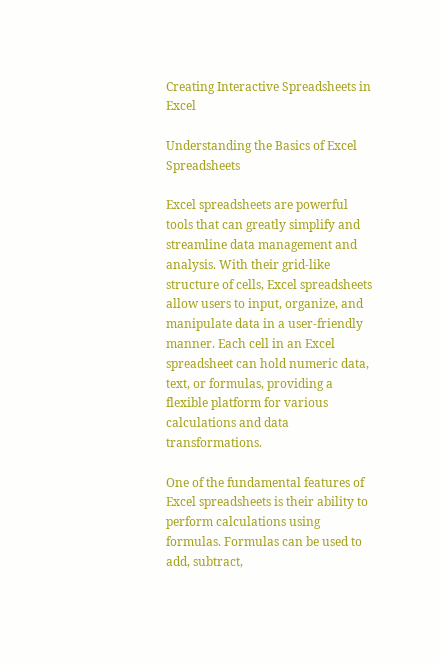Creating Interactive Spreadsheets in Excel

Understanding the Basics of Excel Spreadsheets

Excel spreadsheets are powerful tools that can greatly simplify and streamline data management and analysis. With their grid-like structure of cells, Excel spreadsheets allow users to input, organize, and manipulate data in a user-friendly manner. Each cell in an Excel spreadsheet can hold numeric data, text, or formulas, providing a flexible platform for various calculations and data transformations.

One of the fundamental features of Excel spreadsheets is their ability to perform calculations using formulas. Formulas can be used to add, subtract,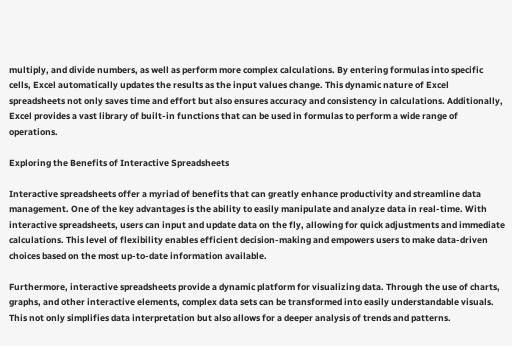multiply, and divide numbers, as well as perform more complex calculations. By entering formulas into specific cells, Excel automatically updates the results as the input values change. This dynamic nature of Excel spreadsheets not only saves time and effort but also ensures accuracy and consistency in calculations. Additionally, Excel provides a vast library of built-in functions that can be used in formulas to perform a wide range of operations.

Exploring the Benefits of Interactive Spreadsheets

Interactive spreadsheets offer a myriad of benefits that can greatly enhance productivity and streamline data management. One of the key advantages is the ability to easily manipulate and analyze data in real-time. With interactive spreadsheets, users can input and update data on the fly, allowing for quick adjustments and immediate calculations. This level of flexibility enables efficient decision-making and empowers users to make data-driven choices based on the most up-to-date information available.

Furthermore, interactive spreadsheets provide a dynamic platform for visualizing data. Through the use of charts, graphs, and other interactive elements, complex data sets can be transformed into easily understandable visuals. This not only simplifies data interpretation but also allows for a deeper analysis of trends and patterns.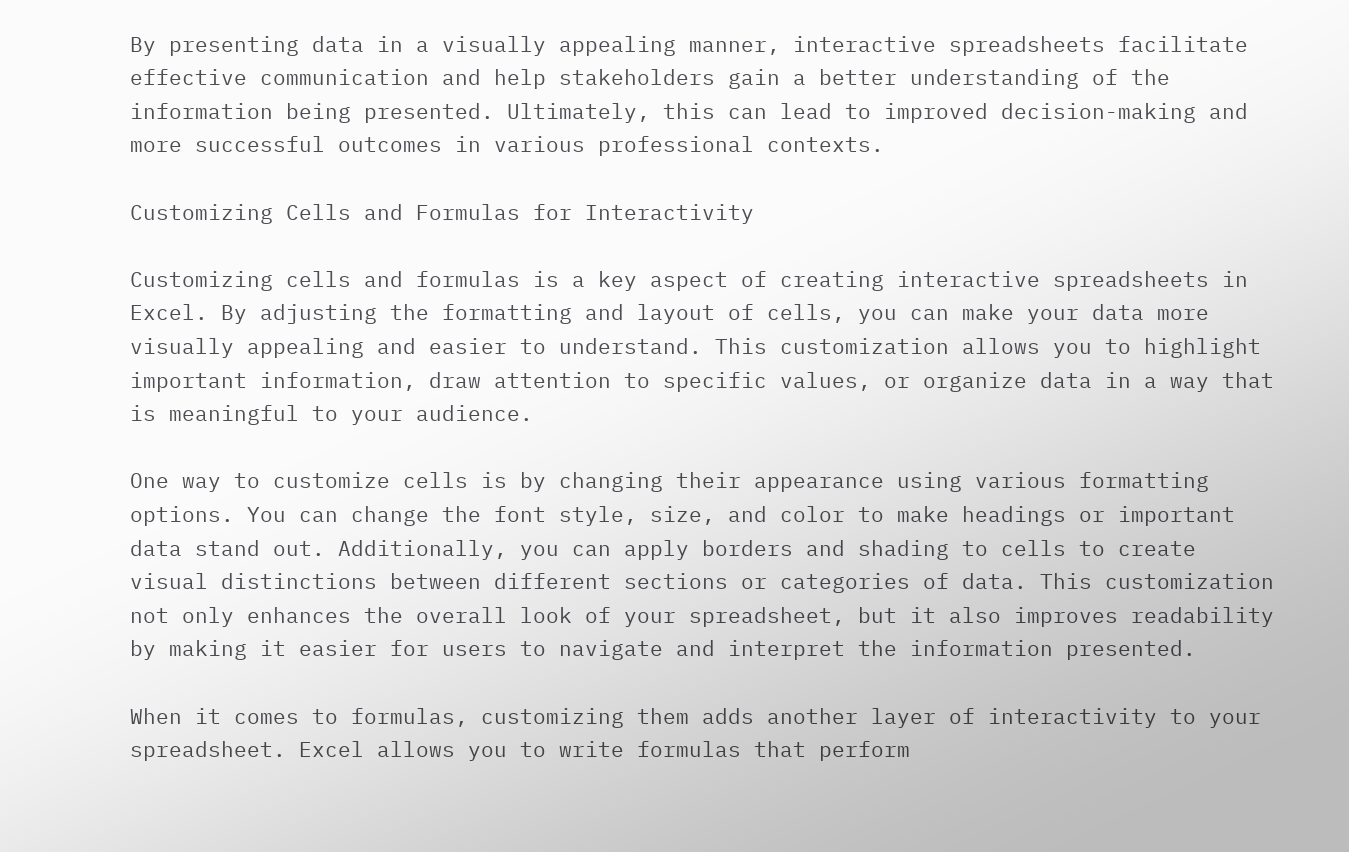By presenting data in a visually appealing manner, interactive spreadsheets facilitate effective communication and help stakeholders gain a better understanding of the information being presented. Ultimately, this can lead to improved decision-making and more successful outcomes in various professional contexts.

Customizing Cells and Formulas for Interactivity

Customizing cells and formulas is a key aspect of creating interactive spreadsheets in Excel. By adjusting the formatting and layout of cells, you can make your data more visually appealing and easier to understand. This customization allows you to highlight important information, draw attention to specific values, or organize data in a way that is meaningful to your audience.

One way to customize cells is by changing their appearance using various formatting options. You can change the font style, size, and color to make headings or important data stand out. Additionally, you can apply borders and shading to cells to create visual distinctions between different sections or categories of data. This customization not only enhances the overall look of your spreadsheet, but it also improves readability by making it easier for users to navigate and interpret the information presented.

When it comes to formulas, customizing them adds another layer of interactivity to your spreadsheet. Excel allows you to write formulas that perform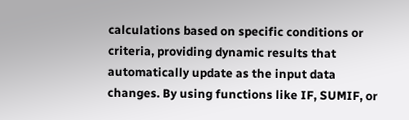calculations based on specific conditions or criteria, providing dynamic results that automatically update as the input data changes. By using functions like IF, SUMIF, or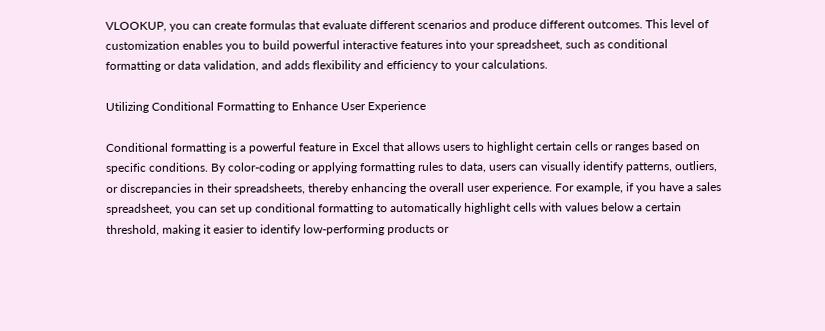VLOOKUP, you can create formulas that evaluate different scenarios and produce different outcomes. This level of customization enables you to build powerful interactive features into your spreadsheet, such as conditional formatting or data validation, and adds flexibility and efficiency to your calculations.

Utilizing Conditional Formatting to Enhance User Experience

Conditional formatting is a powerful feature in Excel that allows users to highlight certain cells or ranges based on specific conditions. By color-coding or applying formatting rules to data, users can visually identify patterns, outliers, or discrepancies in their spreadsheets, thereby enhancing the overall user experience. For example, if you have a sales spreadsheet, you can set up conditional formatting to automatically highlight cells with values below a certain threshold, making it easier to identify low-performing products or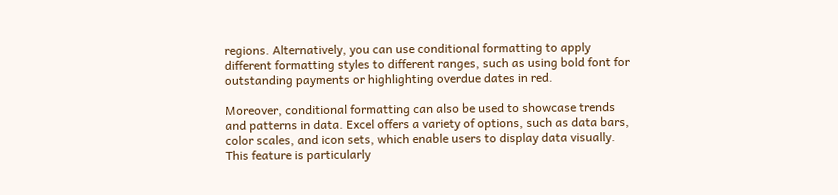regions. Alternatively, you can use conditional formatting to apply different formatting styles to different ranges, such as using bold font for outstanding payments or highlighting overdue dates in red.

Moreover, conditional formatting can also be used to showcase trends and patterns in data. Excel offers a variety of options, such as data bars, color scales, and icon sets, which enable users to display data visually. This feature is particularly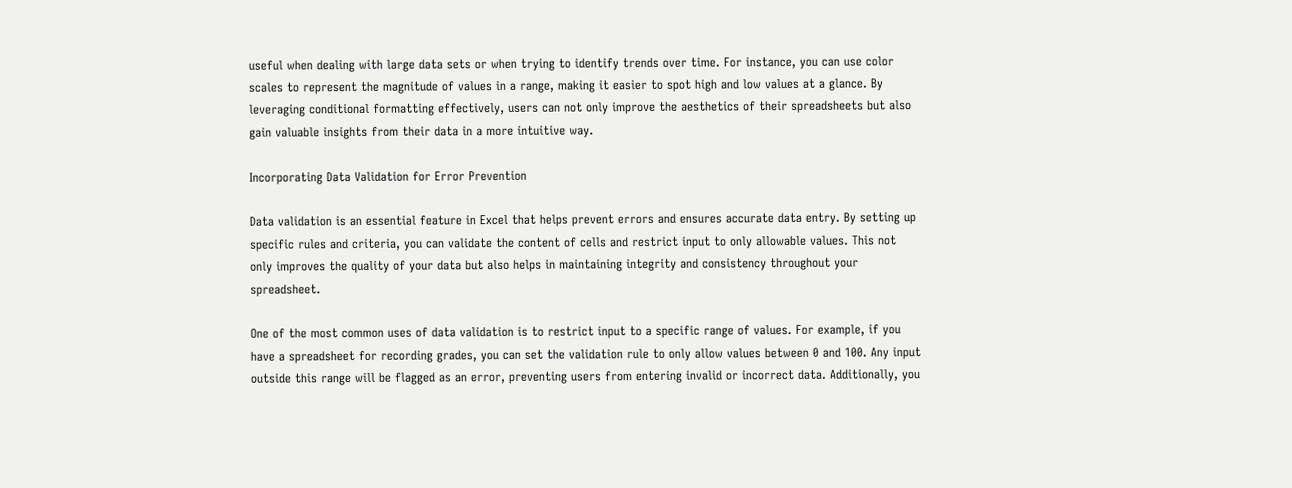useful when dealing with large data sets or when trying to identify trends over time. For instance, you can use color scales to represent the magnitude of values in a range, making it easier to spot high and low values at a glance. By leveraging conditional formatting effectively, users can not only improve the aesthetics of their spreadsheets but also gain valuable insights from their data in a more intuitive way.

Incorporating Data Validation for Error Prevention

Data validation is an essential feature in Excel that helps prevent errors and ensures accurate data entry. By setting up specific rules and criteria, you can validate the content of cells and restrict input to only allowable values. This not only improves the quality of your data but also helps in maintaining integrity and consistency throughout your spreadsheet.

One of the most common uses of data validation is to restrict input to a specific range of values. For example, if you have a spreadsheet for recording grades, you can set the validation rule to only allow values between 0 and 100. Any input outside this range will be flagged as an error, preventing users from entering invalid or incorrect data. Additionally, you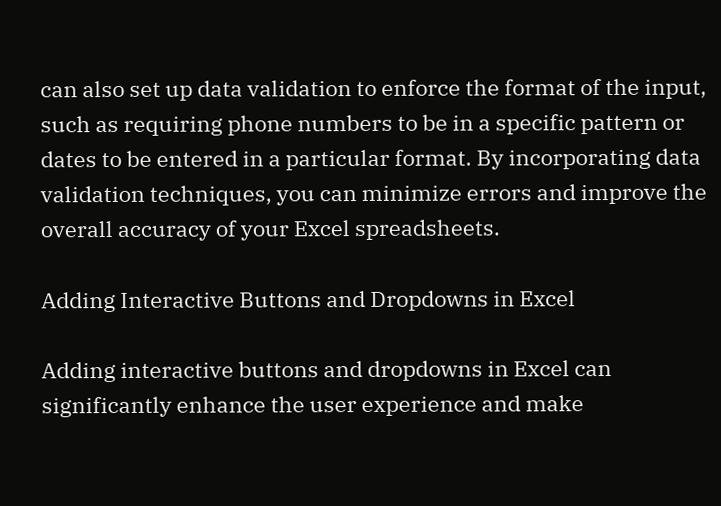can also set up data validation to enforce the format of the input, such as requiring phone numbers to be in a specific pattern or dates to be entered in a particular format. By incorporating data validation techniques, you can minimize errors and improve the overall accuracy of your Excel spreadsheets.

Adding Interactive Buttons and Dropdowns in Excel

Adding interactive buttons and dropdowns in Excel can significantly enhance the user experience and make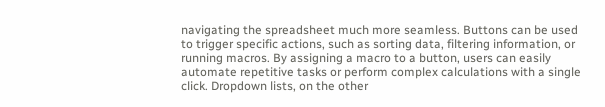navigating the spreadsheet much more seamless. Buttons can be used to trigger specific actions, such as sorting data, filtering information, or running macros. By assigning a macro to a button, users can easily automate repetitive tasks or perform complex calculations with a single click. Dropdown lists, on the other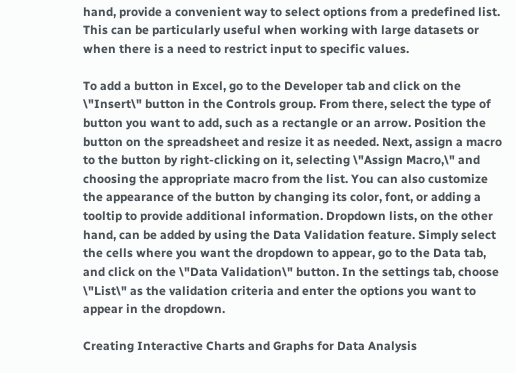hand, provide a convenient way to select options from a predefined list. This can be particularly useful when working with large datasets or when there is a need to restrict input to specific values.

To add a button in Excel, go to the Developer tab and click on the \"Insert\" button in the Controls group. From there, select the type of button you want to add, such as a rectangle or an arrow. Position the button on the spreadsheet and resize it as needed. Next, assign a macro to the button by right-clicking on it, selecting \"Assign Macro,\" and choosing the appropriate macro from the list. You can also customize the appearance of the button by changing its color, font, or adding a tooltip to provide additional information. Dropdown lists, on the other hand, can be added by using the Data Validation feature. Simply select the cells where you want the dropdown to appear, go to the Data tab, and click on the \"Data Validation\" button. In the settings tab, choose \"List\" as the validation criteria and enter the options you want to appear in the dropdown.

Creating Interactive Charts and Graphs for Data Analysis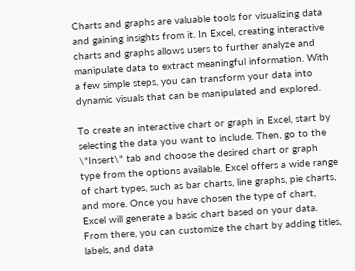Charts and graphs are valuable tools for visualizing data and gaining insights from it. In Excel, creating interactive charts and graphs allows users to further analyze and manipulate data to extract meaningful information. With a few simple steps, you can transform your data into dynamic visuals that can be manipulated and explored.

To create an interactive chart or graph in Excel, start by selecting the data you want to include. Then, go to the \"Insert\" tab and choose the desired chart or graph type from the options available. Excel offers a wide range of chart types, such as bar charts, line graphs, pie charts, and more. Once you have chosen the type of chart, Excel will generate a basic chart based on your data. From there, you can customize the chart by adding titles, labels, and data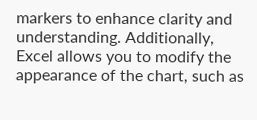markers to enhance clarity and understanding. Additionally, Excel allows you to modify the appearance of the chart, such as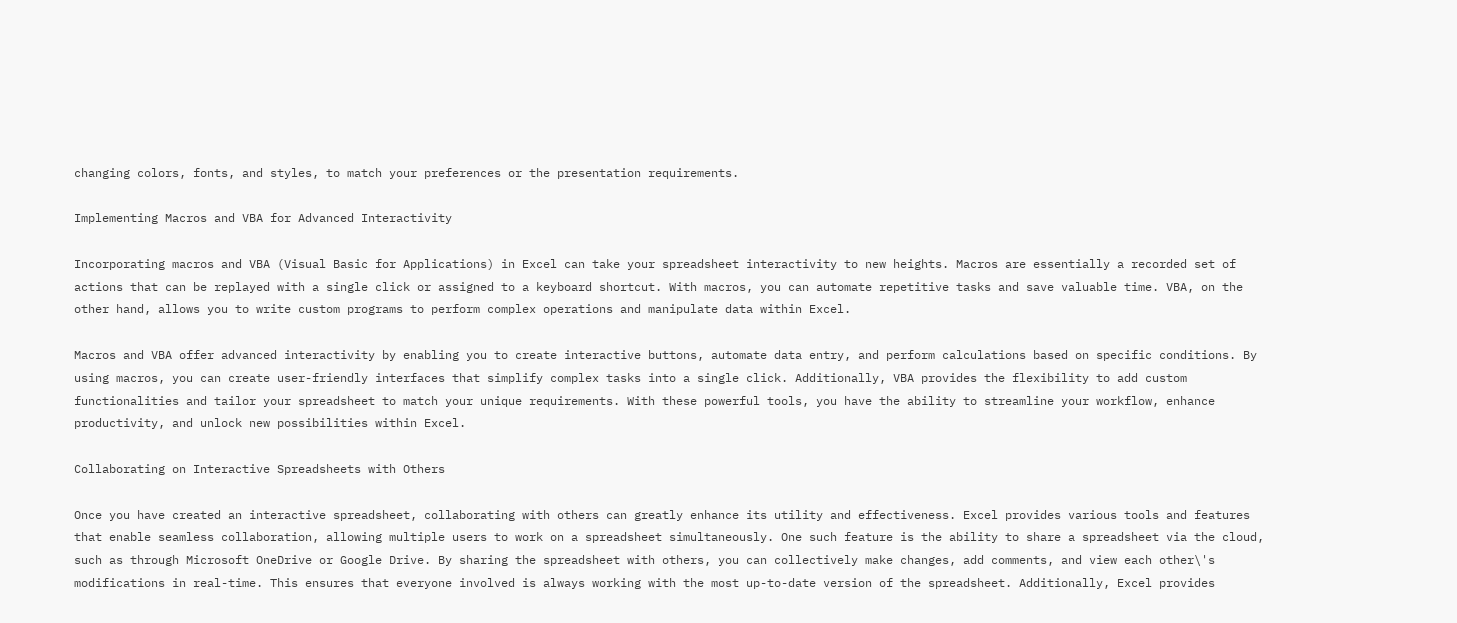changing colors, fonts, and styles, to match your preferences or the presentation requirements.

Implementing Macros and VBA for Advanced Interactivity

Incorporating macros and VBA (Visual Basic for Applications) in Excel can take your spreadsheet interactivity to new heights. Macros are essentially a recorded set of actions that can be replayed with a single click or assigned to a keyboard shortcut. With macros, you can automate repetitive tasks and save valuable time. VBA, on the other hand, allows you to write custom programs to perform complex operations and manipulate data within Excel.

Macros and VBA offer advanced interactivity by enabling you to create interactive buttons, automate data entry, and perform calculations based on specific conditions. By using macros, you can create user-friendly interfaces that simplify complex tasks into a single click. Additionally, VBA provides the flexibility to add custom functionalities and tailor your spreadsheet to match your unique requirements. With these powerful tools, you have the ability to streamline your workflow, enhance productivity, and unlock new possibilities within Excel.

Collaborating on Interactive Spreadsheets with Others

Once you have created an interactive spreadsheet, collaborating with others can greatly enhance its utility and effectiveness. Excel provides various tools and features that enable seamless collaboration, allowing multiple users to work on a spreadsheet simultaneously. One such feature is the ability to share a spreadsheet via the cloud, such as through Microsoft OneDrive or Google Drive. By sharing the spreadsheet with others, you can collectively make changes, add comments, and view each other\'s modifications in real-time. This ensures that everyone involved is always working with the most up-to-date version of the spreadsheet. Additionally, Excel provides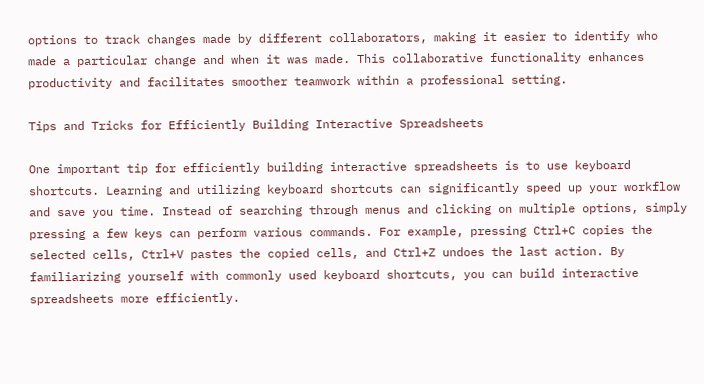options to track changes made by different collaborators, making it easier to identify who made a particular change and when it was made. This collaborative functionality enhances productivity and facilitates smoother teamwork within a professional setting.

Tips and Tricks for Efficiently Building Interactive Spreadsheets

One important tip for efficiently building interactive spreadsheets is to use keyboard shortcuts. Learning and utilizing keyboard shortcuts can significantly speed up your workflow and save you time. Instead of searching through menus and clicking on multiple options, simply pressing a few keys can perform various commands. For example, pressing Ctrl+C copies the selected cells, Ctrl+V pastes the copied cells, and Ctrl+Z undoes the last action. By familiarizing yourself with commonly used keyboard shortcuts, you can build interactive spreadsheets more efficiently.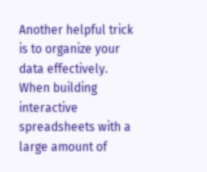Another helpful trick is to organize your data effectively. When building interactive spreadsheets with a large amount of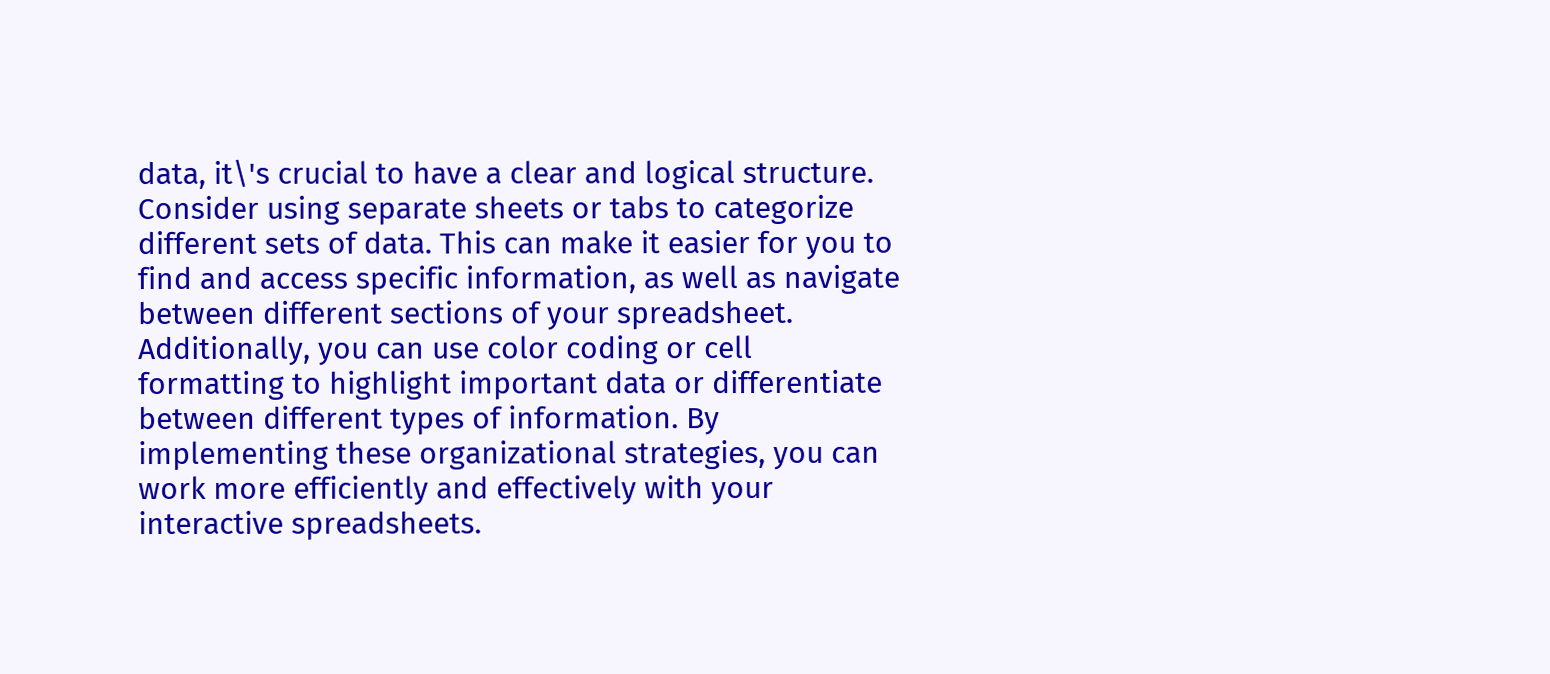data, it\'s crucial to have a clear and logical structure. Consider using separate sheets or tabs to categorize different sets of data. This can make it easier for you to find and access specific information, as well as navigate between different sections of your spreadsheet. Additionally, you can use color coding or cell formatting to highlight important data or differentiate between different types of information. By implementing these organizational strategies, you can work more efficiently and effectively with your interactive spreadsheets.